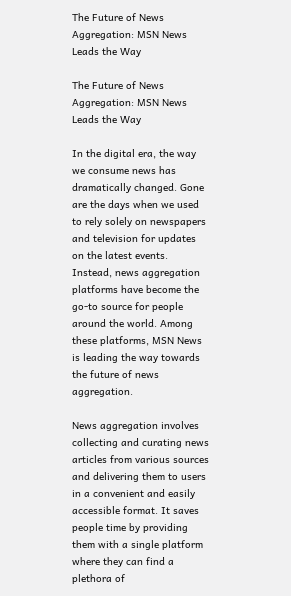The Future of News Aggregation: MSN News Leads the Way

The Future of News Aggregation: MSN News Leads the Way

In the digital era, the way we consume news has dramatically changed. Gone are the days when we used to rely solely on newspapers and television for updates on the latest events. Instead, news aggregation platforms have become the go-to source for people around the world. Among these platforms, MSN News is leading the way towards the future of news aggregation.

News aggregation involves collecting and curating news articles from various sources and delivering them to users in a convenient and easily accessible format. It saves people time by providing them with a single platform where they can find a plethora of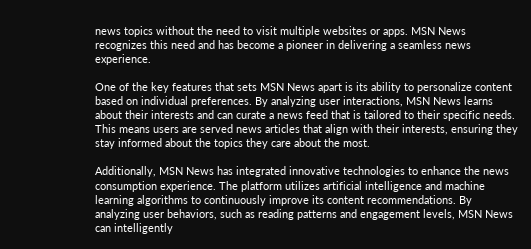news topics without the need to visit multiple websites or apps. MSN News recognizes this need and has become a pioneer in delivering a seamless news experience.

One of the key features that sets MSN News apart is its ability to personalize content based on individual preferences. By analyzing user interactions, MSN News learns about their interests and can curate a news feed that is tailored to their specific needs. This means users are served news articles that align with their interests, ensuring they stay informed about the topics they care about the most.

Additionally, MSN News has integrated innovative technologies to enhance the news consumption experience. The platform utilizes artificial intelligence and machine learning algorithms to continuously improve its content recommendations. By analyzing user behaviors, such as reading patterns and engagement levels, MSN News can intelligently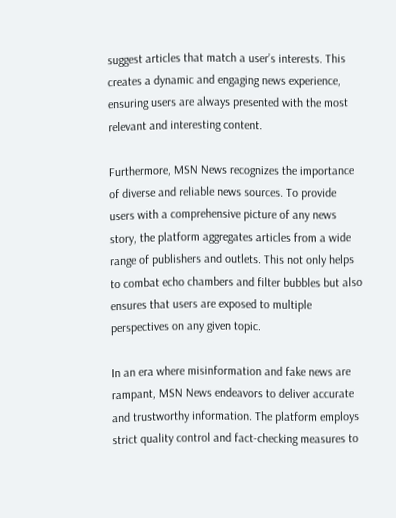suggest articles that match a user’s interests. This creates a dynamic and engaging news experience, ensuring users are always presented with the most relevant and interesting content.

Furthermore, MSN News recognizes the importance of diverse and reliable news sources. To provide users with a comprehensive picture of any news story, the platform aggregates articles from a wide range of publishers and outlets. This not only helps to combat echo chambers and filter bubbles but also ensures that users are exposed to multiple perspectives on any given topic.

In an era where misinformation and fake news are rampant, MSN News endeavors to deliver accurate and trustworthy information. The platform employs strict quality control and fact-checking measures to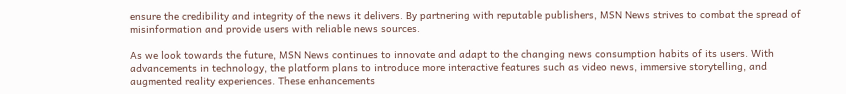ensure the credibility and integrity of the news it delivers. By partnering with reputable publishers, MSN News strives to combat the spread of misinformation and provide users with reliable news sources.

As we look towards the future, MSN News continues to innovate and adapt to the changing news consumption habits of its users. With advancements in technology, the platform plans to introduce more interactive features such as video news, immersive storytelling, and augmented reality experiences. These enhancements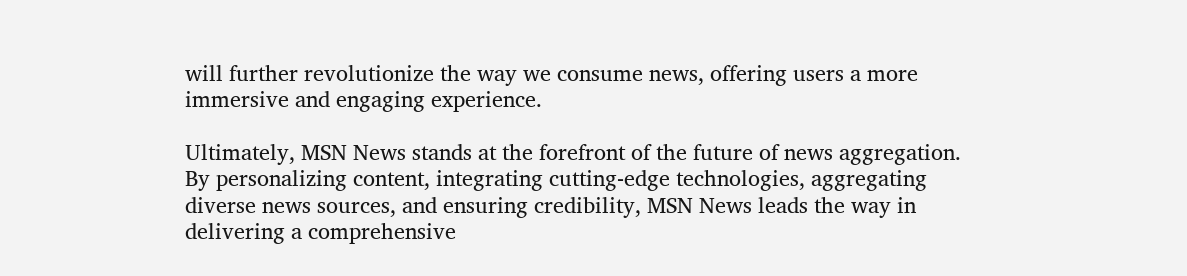will further revolutionize the way we consume news, offering users a more immersive and engaging experience.

Ultimately, MSN News stands at the forefront of the future of news aggregation. By personalizing content, integrating cutting-edge technologies, aggregating diverse news sources, and ensuring credibility, MSN News leads the way in delivering a comprehensive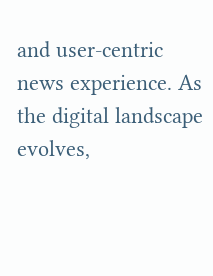and user-centric news experience. As the digital landscape evolves,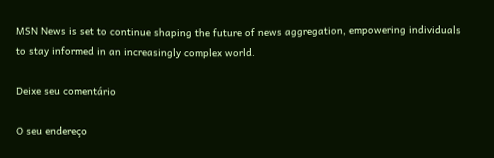MSN News is set to continue shaping the future of news aggregation, empowering individuals to stay informed in an increasingly complex world.

Deixe seu comentário

O seu endereço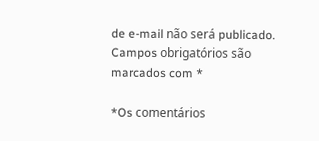de e-mail não será publicado. Campos obrigatórios são marcados com *

*Os comentários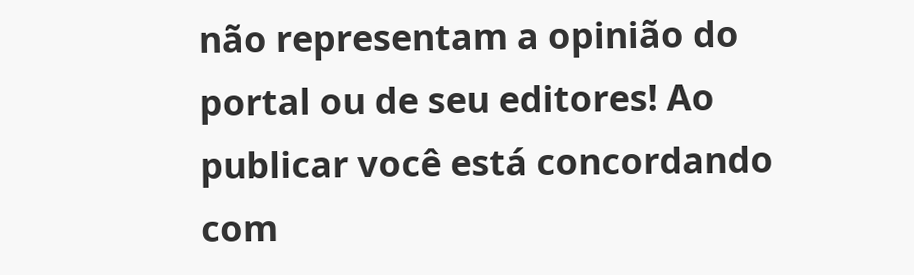não representam a opinião do portal ou de seu editores! Ao publicar você está concordando com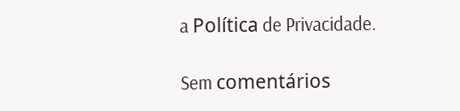a Política de Privacidade.

Sem comentários